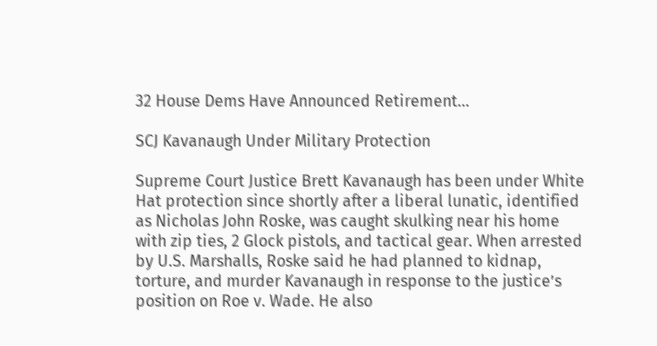32 House Dems Have Announced Retirement…

SCJ Kavanaugh Under Military Protection

Supreme Court Justice Brett Kavanaugh has been under White Hat protection since shortly after a liberal lunatic, identified as Nicholas John Roske, was caught skulking near his home with zip ties, 2 Glock pistols, and tactical gear. When arrested by U.S. Marshalls, Roske said he had planned to kidnap, torture, and murder Kavanaugh in response to the justice’s position on Roe v. Wade. He also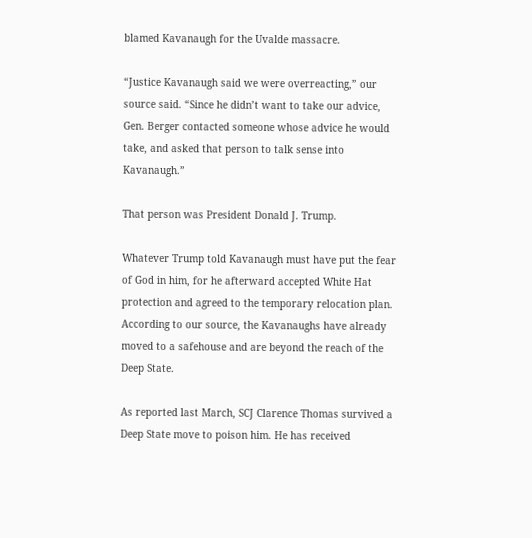blamed Kavanaugh for the Uvalde massacre.

“Justice Kavanaugh said we were overreacting,” our source said. “Since he didn’t want to take our advice, Gen. Berger contacted someone whose advice he would take, and asked that person to talk sense into Kavanaugh.”

That person was President Donald J. Trump.

Whatever Trump told Kavanaugh must have put the fear of God in him, for he afterward accepted White Hat protection and agreed to the temporary relocation plan. According to our source, the Kavanaughs have already moved to a safehouse and are beyond the reach of the Deep State.

As reported last March, SCJ Clarence Thomas survived a Deep State move to poison him. He has received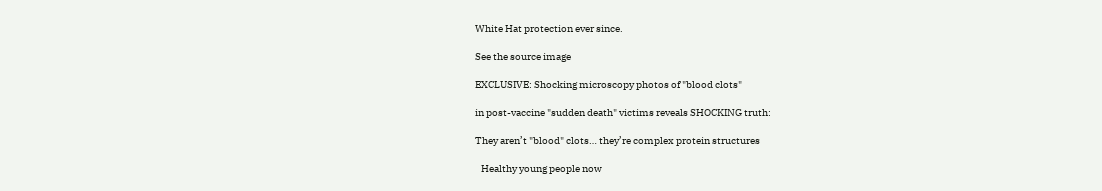White Hat protection ever since.

See the source image

EXCLUSIVE: Shocking microscopy photos of "blood clots"

in post-vaccine "sudden death" victims reveals SHOCKING truth:

They aren’t "blood" clots… they’re complex protein structures

   Healthy young people now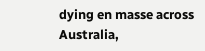dying en masse across Australia,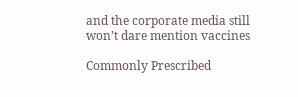and the corporate media still won’t dare mention vaccines

Commonly Prescribed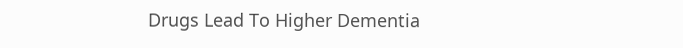Drugs Lead To Higher Dementia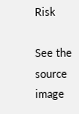Risk

See the source image